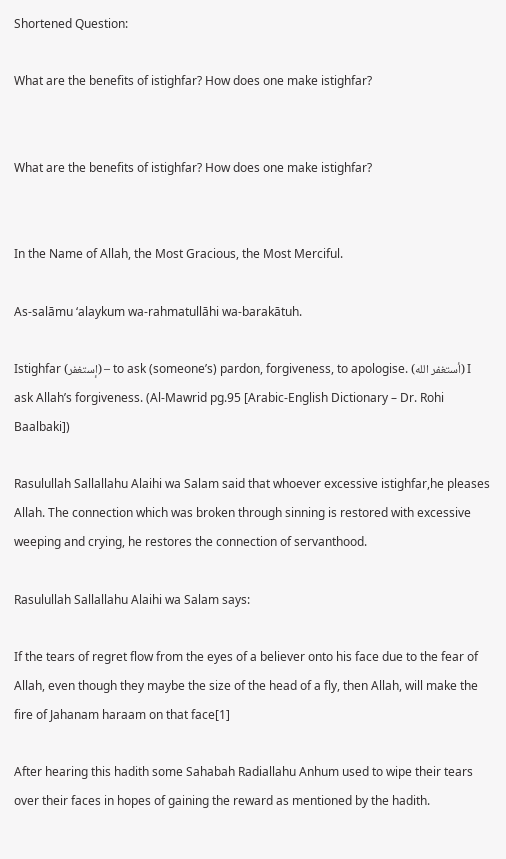Shortened Question:

What are the benefits of istighfar? How does one make istighfar?


What are the benefits of istighfar? How does one make istighfar?


In the Name of Allah, the Most Gracious, the Most Merciful.

As-salāmu ‘alaykum wa-rahmatullāhi wa-barakātuh.

Istighfar (إستغفر) – to ask (someone’s) pardon, forgiveness, to apologise. (أستغفر الله) I ask Allah’s forgiveness. (Al-Mawrid pg.95 [Arabic-English Dictionary – Dr. Rohi Baalbaki])

Rasulullah Sallallahu Alaihi wa Salam said that whoever excessive istighfar,he pleases Allah. The connection which was broken through sinning is restored with excessive weeping and crying, he restores the connection of servanthood.

Rasulullah Sallallahu Alaihi wa Salam says:

If the tears of regret flow from the eyes of a believer onto his face due to the fear of Allah, even though they maybe the size of the head of a fly, then Allah, will make the fire of Jahanam haraam on that face[1]

After hearing this hadith some Sahabah Radiallahu Anhum used to wipe their tears over their faces in hopes of gaining the reward as mentioned by the hadith.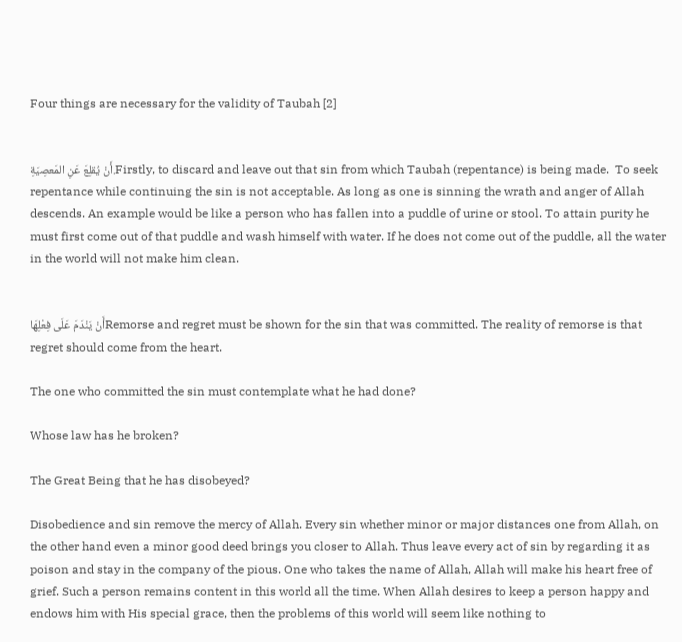Four things are necessary for the validity of Taubah [2]


أَنْ يُقلِعَ عَنِ المَعصِيَةِ.Firstly, to discard and leave out that sin from which Taubah (repentance) is being made.  To seek repentance while continuing the sin is not acceptable. As long as one is sinning the wrath and anger of Allah descends. An example would be like a person who has fallen into a puddle of urine or stool. To attain purity he must first come out of that puddle and wash himself with water. If he does not come out of the puddle, all the water in the world will not make him clean.


أَنْ يَنْدَمَ عَلَى فِعْلِهَاRemorse and regret must be shown for the sin that was committed. The reality of remorse is that regret should come from the heart.

The one who committed the sin must contemplate what he had done?

Whose law has he broken?

The Great Being that he has disobeyed?

Disobedience and sin remove the mercy of Allah. Every sin whether minor or major distances one from Allah, on the other hand even a minor good deed brings you closer to Allah. Thus leave every act of sin by regarding it as poison and stay in the company of the pious. One who takes the name of Allah, Allah will make his heart free of grief. Such a person remains content in this world all the time. When Allah desires to keep a person happy and endows him with His special grace, then the problems of this world will seem like nothing to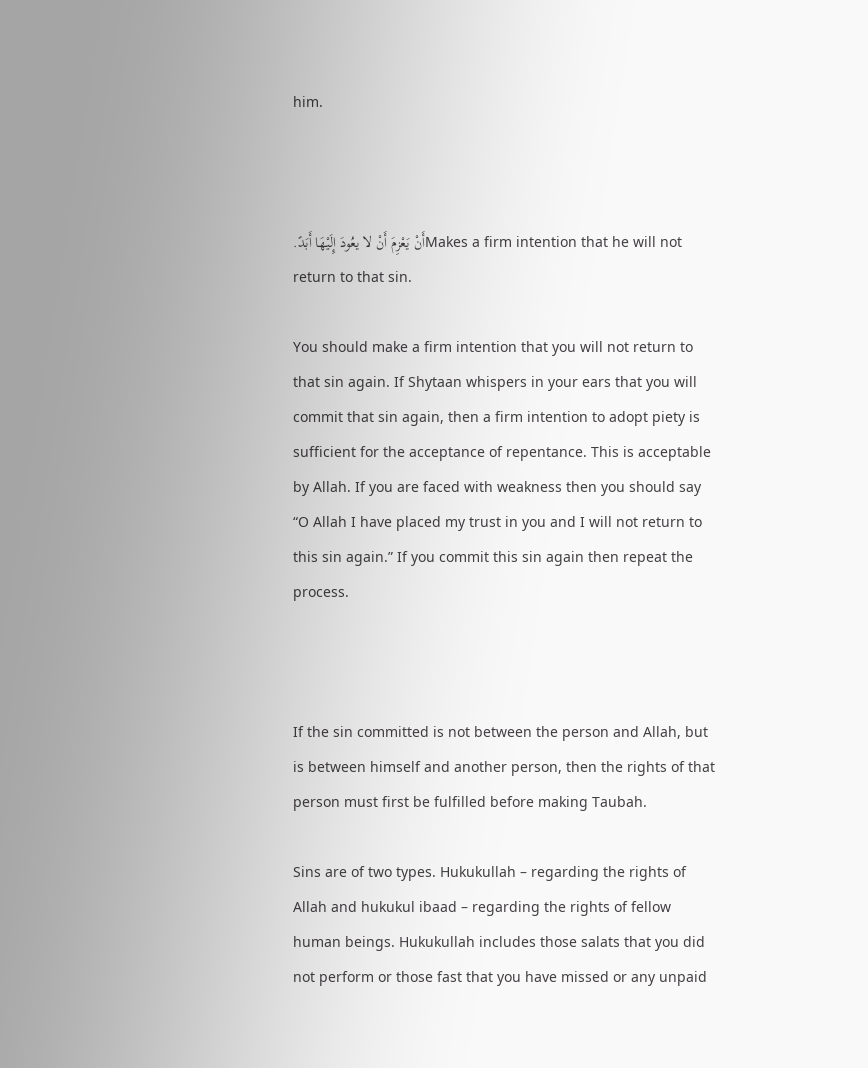him.



.أَنْ يَعْزِمَ أَنْ لا يعُودَ إِلَيْهَا أَبَدًMakes a firm intention that he will not return to that sin.

You should make a firm intention that you will not return to that sin again. If Shytaan whispers in your ears that you will commit that sin again, then a firm intention to adopt piety is sufficient for the acceptance of repentance. This is acceptable by Allah. If you are faced with weakness then you should say “O Allah I have placed my trust in you and I will not return to this sin again.” If you commit this sin again then repeat the process.



If the sin committed is not between the person and Allah, but is between himself and another person, then the rights of that person must first be fulfilled before making Taubah.

Sins are of two types. Hukukullah – regarding the rights of Allah and hukukul ibaad – regarding the rights of fellow human beings. Hukukullah includes those salats that you did not perform or those fast that you have missed or any unpaid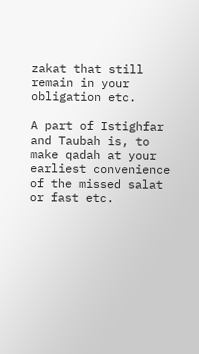zakat that still remain in your obligation etc.

A part of Istighfar and Taubah is, to make qadah at your earliest convenience of the missed salat or fast etc.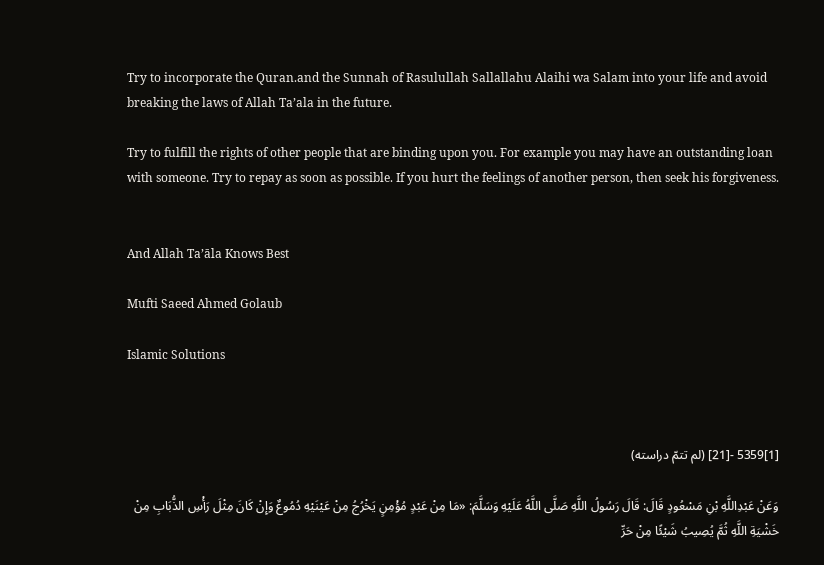Try to incorporate the Quran.and the Sunnah of Rasulullah Sallallahu Alaihi wa Salam into your life and avoid breaking the laws of Allah Ta’ala in the future.

Try to fulfill the rights of other people that are binding upon you. For example you may have an outstanding loan with someone. Try to repay as soon as possible. If you hurt the feelings of another person, then seek his forgiveness.


And Allah Ta’āla Knows Best

Mufti Saeed Ahmed Golaub

Islamic Solutions



[1]5359 -[21] (لم تتمّ دراسته)

وَعَنْ عَبْدِاللَّهِ بْنِ مَسْعُودٍ قَالَ: قَالَ رَسُولُ اللَّهِ صَلَّى اللَّهُ عَلَيْهِ وَسَلَّمَ: «مَا مِنْ عَبْدٍ مُؤْمِنٍ يَخْرُجُ مِنْ عَيْنَيْهِ دُمُوعٌ وَإِنْ كَانَ مِثْلَ رَأْسِ الذُّبَابِ مِنْ خَشْيَةِ اللَّهِ ثُمَّ يُصِيبُ شَيْئًا مِنْ حَرِّ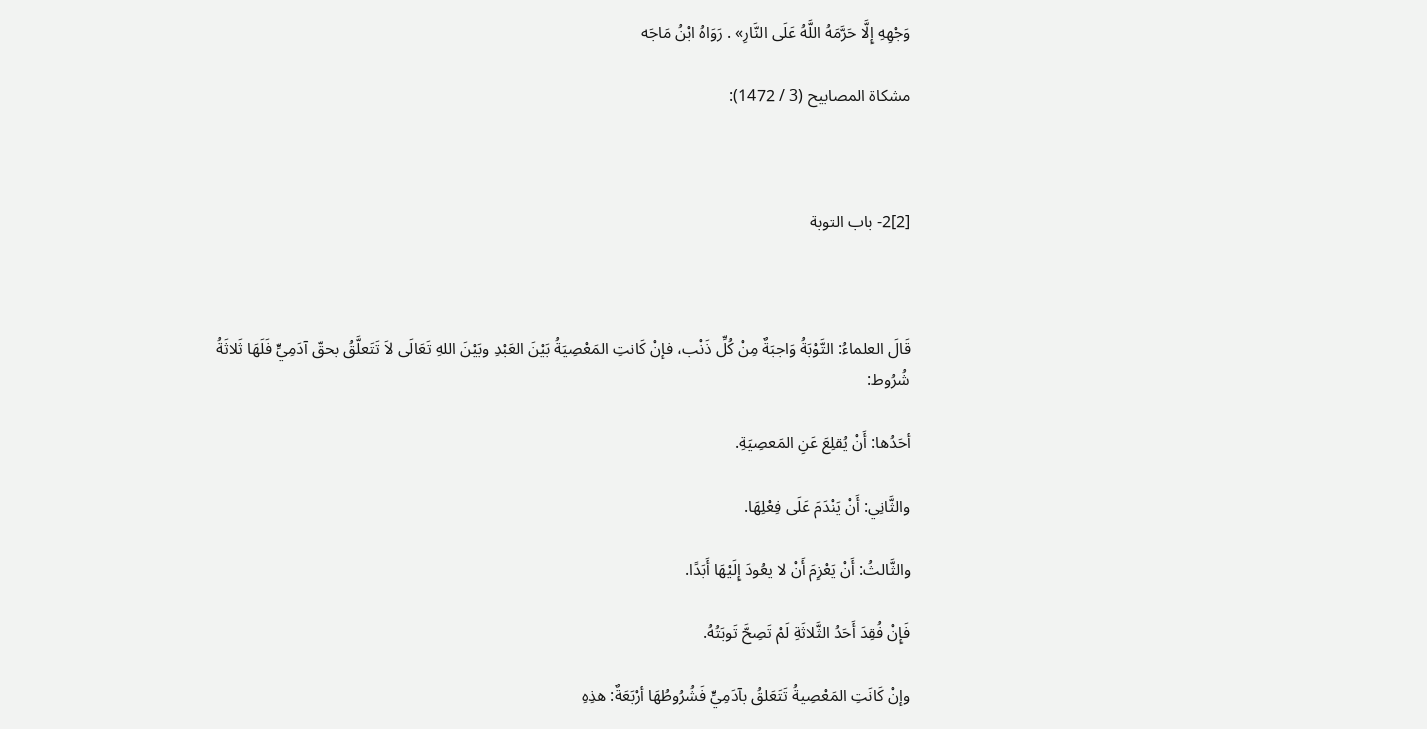وَجْهِهِ إِلَّا حَرَّمَهُ اللَّهُ عَلَى النَّارِ» . رَوَاهُ ابْنُ مَاجَه

مشكاة المصابيح (3 / 1472):



[2]2- باب التوبة



قَالَ العلماءُ: التَّوْبَةُ وَاجبَةٌ مِنْ كُلِّ ذَنْب، فإنْ كَانتِ المَعْصِيَةُ بَيْنَ العَبْدِ وبَيْنَ اللهِ تَعَالَى لاَ تَتَعلَّقُ بحقّ آدَمِيٍّ فَلَهَا ثَلاثَةُ شُرُوط:

أحَدُها: أَنْ يُقلِعَ عَنِ المَعصِيَةِ.

والثَّانِي: أَنْ يَنْدَمَ عَلَى فِعْلِهَا.

والثَّالثُ: أَنْ يَعْزِمَ أَنْ لا يعُودَ إِلَيْهَا أَبَدًا.

فَإِنْ فُقِدَ أَحَدُ الثَّلاثَةِ لَمْ تَصِحَّ تَوبَتُهُ.

وإنْ كَانَتِ المَعْصِيةُ تَتَعَلقُ بآدَمِيٍّ فَشُرُوطُهَا أرْبَعَةٌ: هذِهِ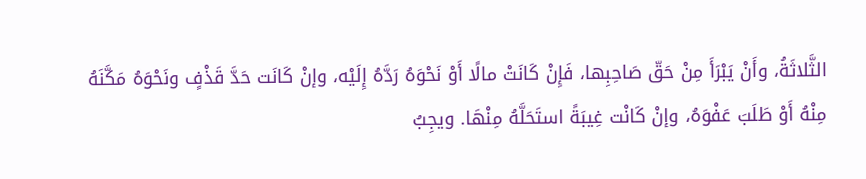الثَّلاثَةُ، وأَنْ يَبْرَأَ مِنْ حَقّ صَاحِبِها، فَإِنْ كَانَتْ مالًا أَوْ نَحْوَهُ رَدَّهُ إِلَيْه، وإنْ كَانَت حَدَّ قَذْفٍ ونَحْوَهُ مَكَّنَهُ مِنْهُ أَوْ طَلَبَ عَفْوَهُ، وإنْ كَانْت غِيبَةً استَحَلَّهُ مِنْهَا. ويجِبُ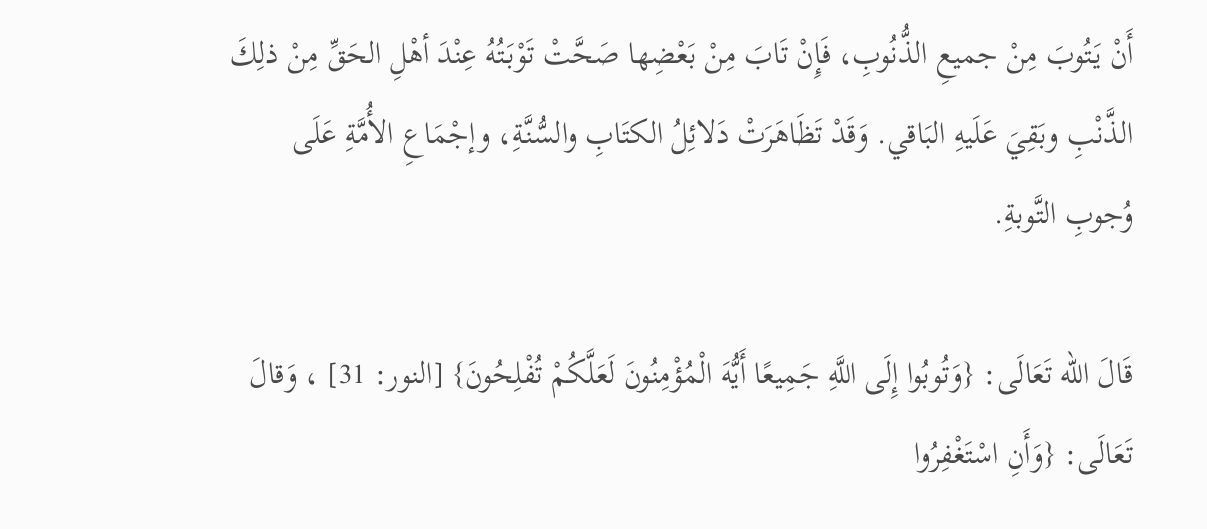أَنْ يَتُوبَ مِنْ جميعِ الذُّنُوبِ، فَإِنْ تَابَ مِنْ بَعْضِها صَحَّتْ تَوْبَتُهُ عِنْدَ أهْلِ الحَقِّ مِنْ ذلِكَ الذَّنْبِ وبَقِيَ عَلَيهِ البَاقي. وَقَدْ تَظَاهَرَتْ دَلائِلُ الكتَابِ والسُّنَّةِ، وإجْمَاعِ الأُمَّةِ عَلَى وُجوبِ التَّوبةِ.

قَالَ الله تَعَالَى: {وَتُوبُوا إِلَى اللَّهِ جَمِيعًا أَيُّهَ الْمُؤْمِنُونَ لَعَلَّكُمْ تُفْلِحُونَ} [النور: 31] ، وَقالَ تَعَالَى: {وَأَنِ اسْتَغْفِرُوا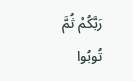رَبَّكُمْ ثُمَّ تُوبُوا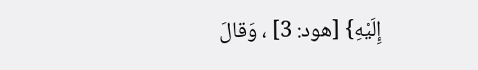إِلَيْهِ} [هود: 3] ، وَقالَ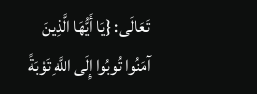تَعَالَى: {يَا أَيُّهَا الَّذِينَ آمَنُوا تُوبُوا إِلَى اللَّهِ تَوْبَةً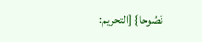نَصُوحا} [التحريم: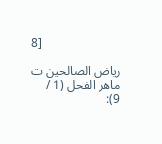8]

رياض الصالحين ت ماهر الفحل (1 / 9):